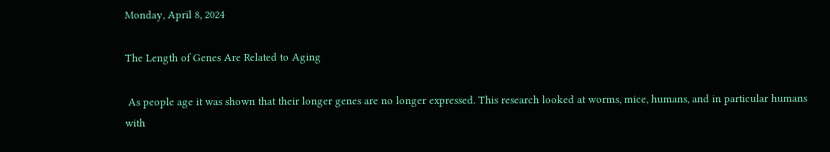Monday, April 8, 2024

The Length of Genes Are Related to Aging

 As people age it was shown that their longer genes are no longer expressed. This research looked at worms, mice, humans, and in particular humans with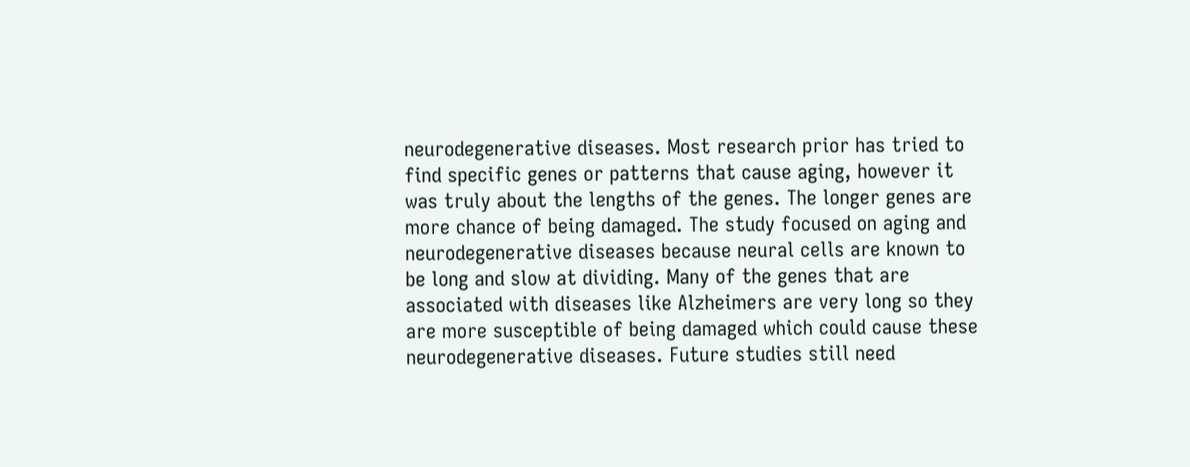neurodegenerative diseases. Most research prior has tried to find specific genes or patterns that cause aging, however it was truly about the lengths of the genes. The longer genes are more chance of being damaged. The study focused on aging and neurodegenerative diseases because neural cells are known to be long and slow at dividing. Many of the genes that are associated with diseases like Alzheimers are very long so they are more susceptible of being damaged which could cause these neurodegenerative diseases. Future studies still need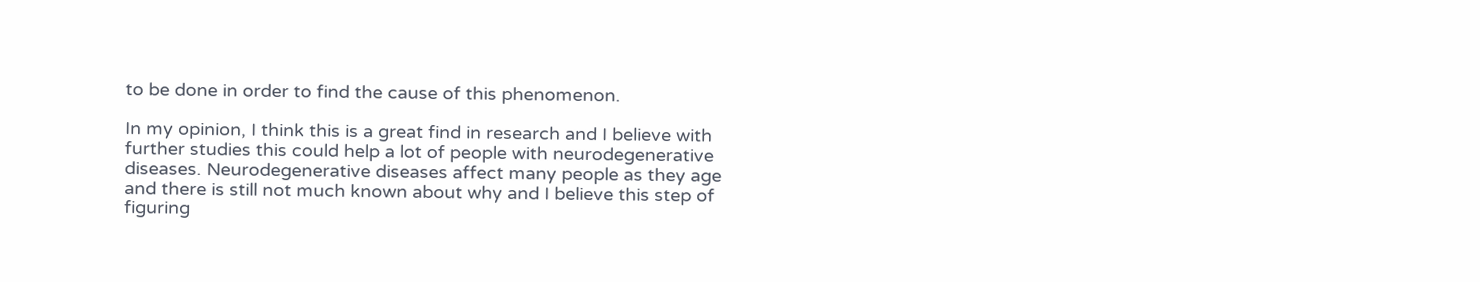to be done in order to find the cause of this phenomenon.

In my opinion, I think this is a great find in research and I believe with further studies this could help a lot of people with neurodegenerative diseases. Neurodegenerative diseases affect many people as they age and there is still not much known about why and I believe this step of figuring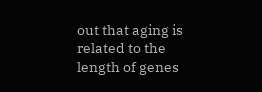out that aging is related to the length of genes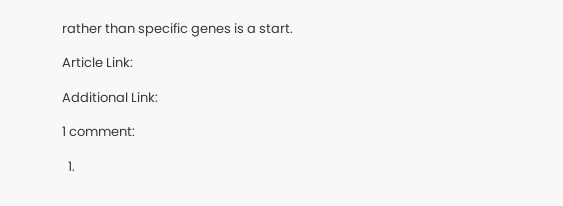rather than specific genes is a start.

Article Link:

Additional Link:

1 comment:

  1.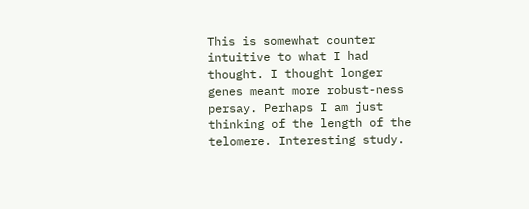This is somewhat counter intuitive to what I had thought. I thought longer genes meant more robust-ness persay. Perhaps I am just thinking of the length of the telomere. Interesting study.